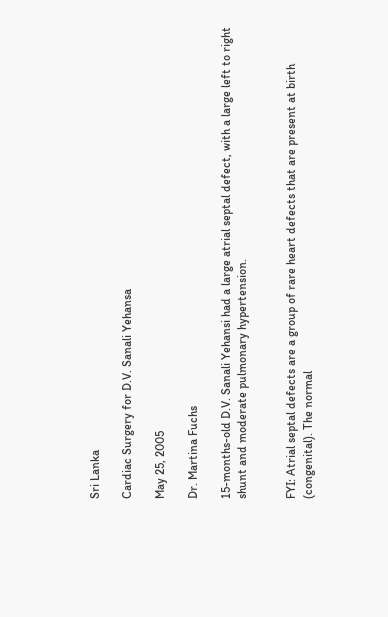Sri Lanka

Cardiac Surgery for D.V. Sanali Yehansa

May 25, 2005

Dr. Martina Fuchs

15-months-old D.V. Sanali Yehansi had a large atrial septal defect, with a large left to right shunt and moderate pulmonary hypertension.


FYI: Atrial septal defects are a group of rare heart defects that are present at birth (congenital). The normal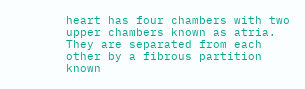heart has four chambers with two upper chambers known as atria. They are separated from each other by a fibrous partition known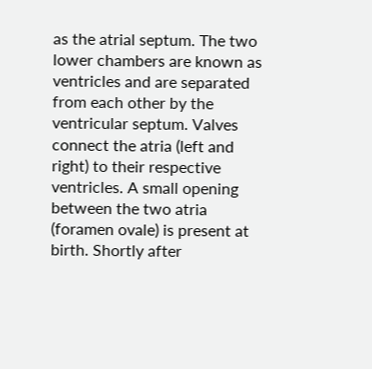as the atrial septum. The two lower chambers are known as ventricles and are separated from each other by the ventricular septum. Valves connect the atria (left and right) to their respective ventricles. A small opening between the two atria (foramen ovale) is present at birth. Shortly after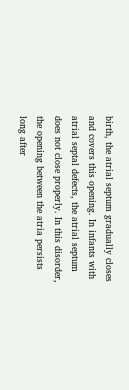birth, the atrial septum gradually closes and covers this opening. In infants with atrial septal defects, the atrial septum does not close properly. In this disorder, the opening between the atria persists long after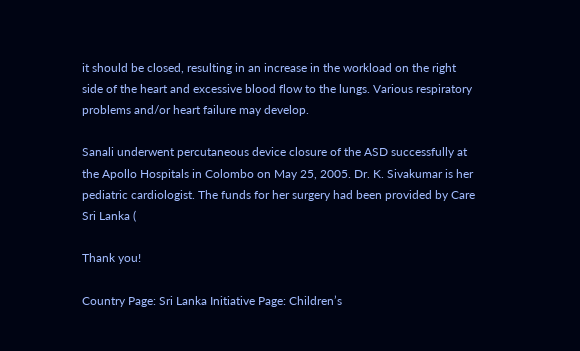it should be closed, resulting in an increase in the workload on the right side of the heart and excessive blood flow to the lungs. Various respiratory problems and/or heart failure may develop.

Sanali underwent percutaneous device closure of the ASD successfully at the Apollo Hospitals in Colombo on May 25, 2005. Dr. K. Sivakumar is her pediatric cardiologist. The funds for her surgery had been provided by Care Sri Lanka (

Thank you!

Country Page: Sri Lanka Initiative Page: Children’s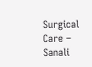Surgical Care – Sanali